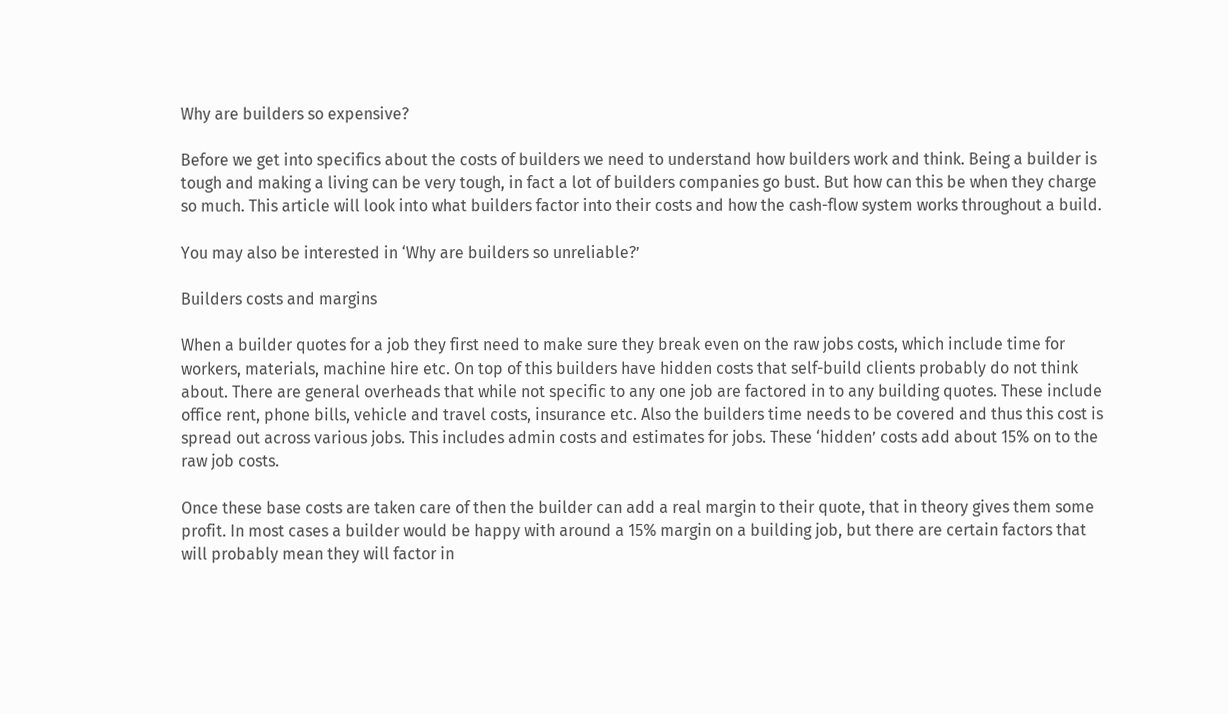Why are builders so expensive?

Before we get into specifics about the costs of builders we need to understand how builders work and think. Being a builder is tough and making a living can be very tough, in fact a lot of builders companies go bust. But how can this be when they charge so much. This article will look into what builders factor into their costs and how the cash-flow system works throughout a build.

You may also be interested in ‘Why are builders so unreliable?’

Builders costs and margins

When a builder quotes for a job they first need to make sure they break even on the raw jobs costs, which include time for workers, materials, machine hire etc. On top of this builders have hidden costs that self-build clients probably do not think about. There are general overheads that while not specific to any one job are factored in to any building quotes. These include office rent, phone bills, vehicle and travel costs, insurance etc. Also the builders time needs to be covered and thus this cost is spread out across various jobs. This includes admin costs and estimates for jobs. These ‘hidden’ costs add about 15% on to the raw job costs.

Once these base costs are taken care of then the builder can add a real margin to their quote, that in theory gives them some profit. In most cases a builder would be happy with around a 15% margin on a building job, but there are certain factors that will probably mean they will factor in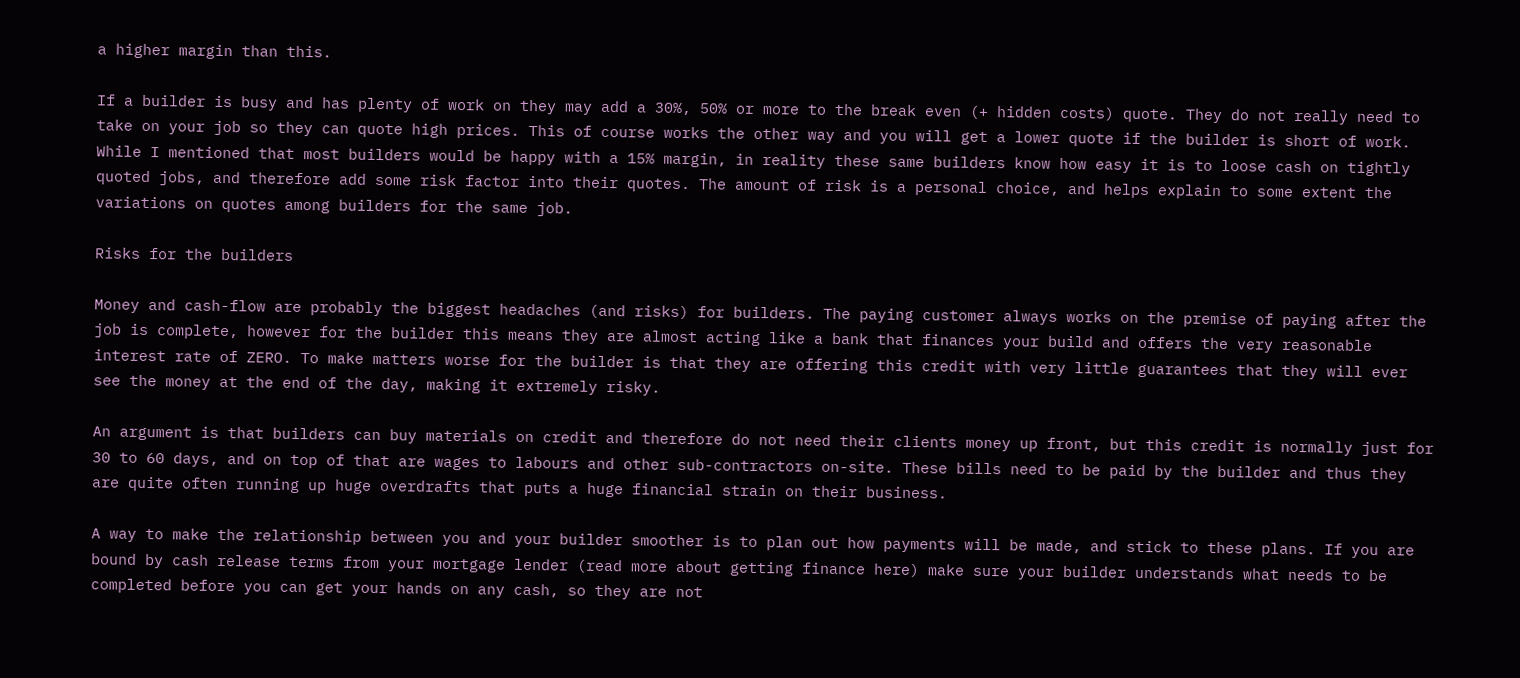a higher margin than this.

If a builder is busy and has plenty of work on they may add a 30%, 50% or more to the break even (+ hidden costs) quote. They do not really need to take on your job so they can quote high prices. This of course works the other way and you will get a lower quote if the builder is short of work. While I mentioned that most builders would be happy with a 15% margin, in reality these same builders know how easy it is to loose cash on tightly quoted jobs, and therefore add some risk factor into their quotes. The amount of risk is a personal choice, and helps explain to some extent the variations on quotes among builders for the same job.

Risks for the builders

Money and cash-flow are probably the biggest headaches (and risks) for builders. The paying customer always works on the premise of paying after the job is complete, however for the builder this means they are almost acting like a bank that finances your build and offers the very reasonable interest rate of ZERO. To make matters worse for the builder is that they are offering this credit with very little guarantees that they will ever see the money at the end of the day, making it extremely risky.

An argument is that builders can buy materials on credit and therefore do not need their clients money up front, but this credit is normally just for 30 to 60 days, and on top of that are wages to labours and other sub-contractors on-site. These bills need to be paid by the builder and thus they are quite often running up huge overdrafts that puts a huge financial strain on their business.

A way to make the relationship between you and your builder smoother is to plan out how payments will be made, and stick to these plans. If you are bound by cash release terms from your mortgage lender (read more about getting finance here) make sure your builder understands what needs to be completed before you can get your hands on any cash, so they are not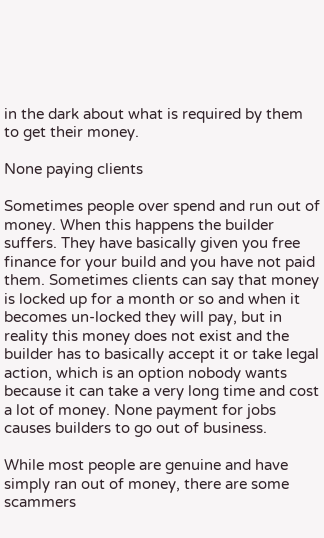in the dark about what is required by them to get their money.

None paying clients

Sometimes people over spend and run out of money. When this happens the builder suffers. They have basically given you free finance for your build and you have not paid them. Sometimes clients can say that money is locked up for a month or so and when it becomes un-locked they will pay, but in reality this money does not exist and the builder has to basically accept it or take legal action, which is an option nobody wants because it can take a very long time and cost a lot of money. None payment for jobs causes builders to go out of business.

While most people are genuine and have simply ran out of money, there are some scammers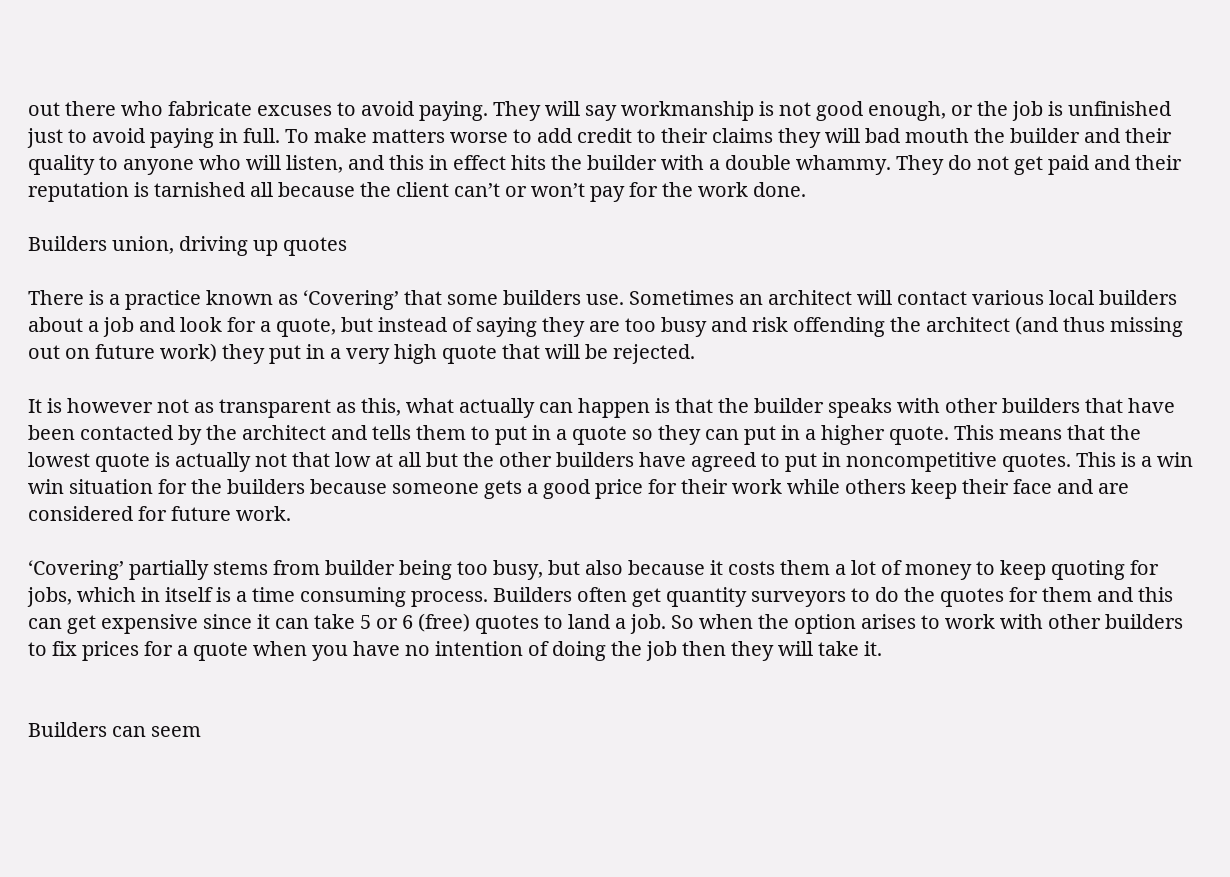out there who fabricate excuses to avoid paying. They will say workmanship is not good enough, or the job is unfinished just to avoid paying in full. To make matters worse to add credit to their claims they will bad mouth the builder and their quality to anyone who will listen, and this in effect hits the builder with a double whammy. They do not get paid and their reputation is tarnished all because the client can’t or won’t pay for the work done.

Builders union, driving up quotes

There is a practice known as ‘Covering’ that some builders use. Sometimes an architect will contact various local builders about a job and look for a quote, but instead of saying they are too busy and risk offending the architect (and thus missing out on future work) they put in a very high quote that will be rejected.

It is however not as transparent as this, what actually can happen is that the builder speaks with other builders that have been contacted by the architect and tells them to put in a quote so they can put in a higher quote. This means that the lowest quote is actually not that low at all but the other builders have agreed to put in noncompetitive quotes. This is a win win situation for the builders because someone gets a good price for their work while others keep their face and are considered for future work.

‘Covering’ partially stems from builder being too busy, but also because it costs them a lot of money to keep quoting for jobs, which in itself is a time consuming process. Builders often get quantity surveyors to do the quotes for them and this can get expensive since it can take 5 or 6 (free) quotes to land a job. So when the option arises to work with other builders to fix prices for a quote when you have no intention of doing the job then they will take it.


Builders can seem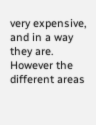very expensive, and in a way they are. However the different areas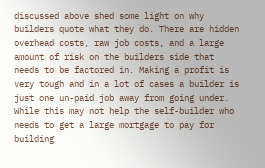discussed above shed some light on why builders quote what they do. There are hidden overhead costs, raw job costs, and a large amount of risk on the builders side that needs to be factored in. Making a profit is very tough and in a lot of cases a builder is just one un-paid job away from going under. While this may not help the self-builder who needs to get a large mortgage to pay for building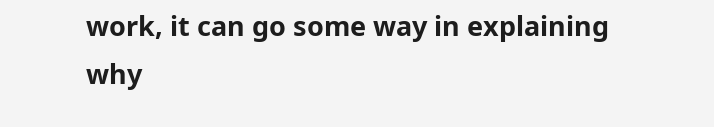work, it can go some way in explaining why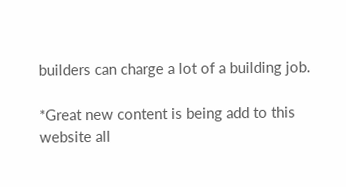builders can charge a lot of a building job.

*Great new content is being add to this website all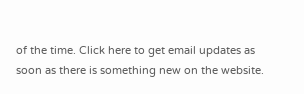of the time. Click here to get email updates as soon as there is something new on the website.